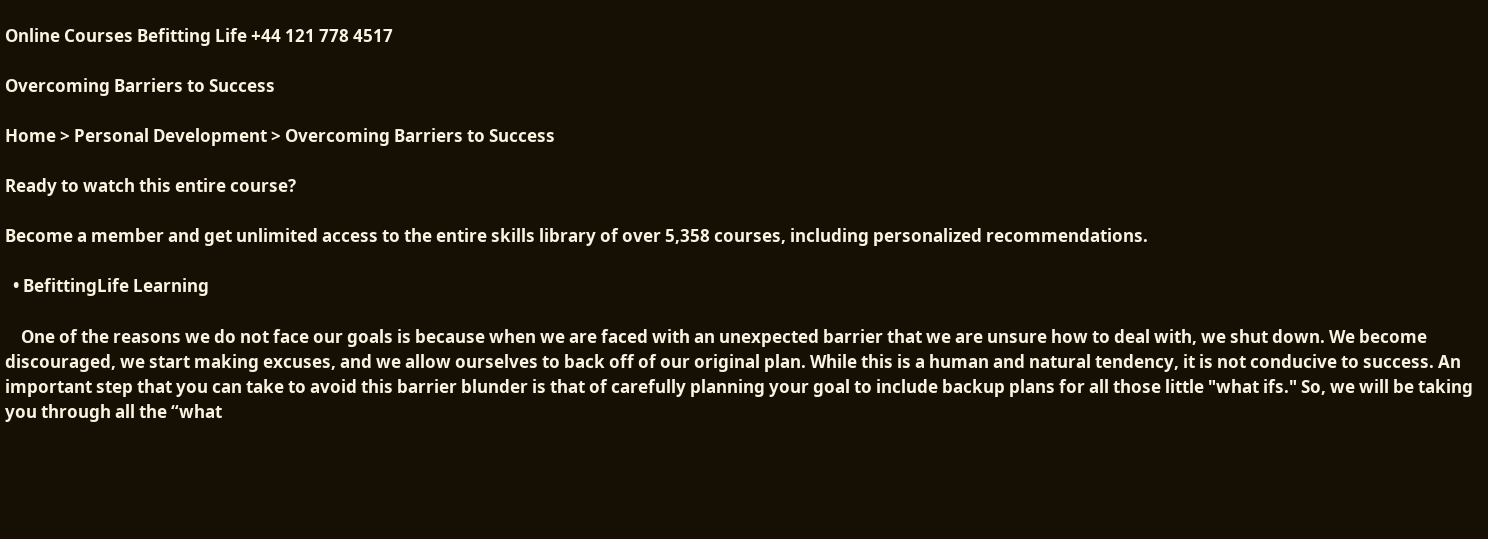Online Courses Befitting Life +44 121 778 4517

Overcoming Barriers to Success

Home > Personal Development > Overcoming Barriers to Success

Ready to watch this entire course?

Become a member and get unlimited access to the entire skills library of over 5,358 courses, including personalized recommendations.

  • BefittingLife Learning

    One of the reasons we do not face our goals is because when we are faced with an unexpected barrier that we are unsure how to deal with, we shut down. We become discouraged, we start making excuses, and we allow ourselves to back off of our original plan. While this is a human and natural tendency, it is not conducive to success. An important step that you can take to avoid this barrier blunder is that of carefully planning your goal to include backup plans for all those little "what ifs." So, we will be taking you through all the “what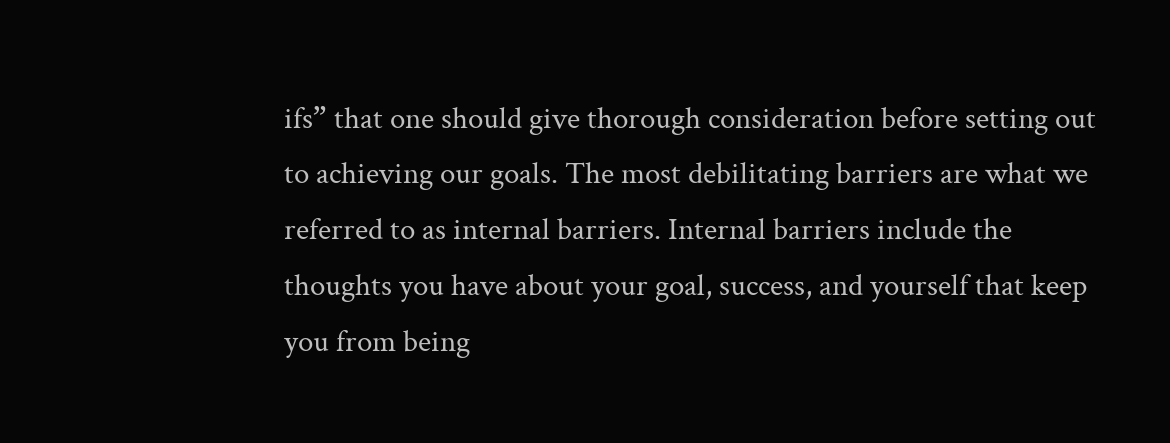ifs” that one should give thorough consideration before setting out to achieving our goals. The most debilitating barriers are what we referred to as internal barriers. Internal barriers include the thoughts you have about your goal, success, and yourself that keep you from being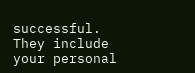successful. They include your personal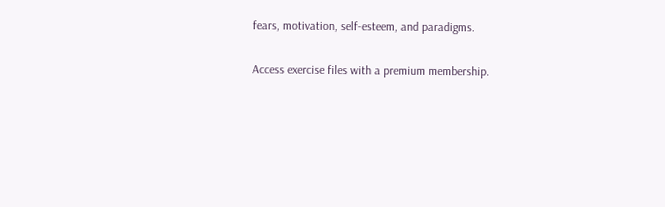fears, motivation, self-esteem, and paradigms.

Access exercise files with a premium membership.